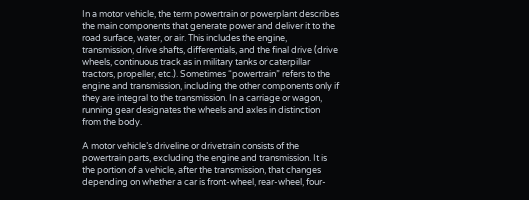In a motor vehicle, the term powertrain or powerplant describes the main components that generate power and deliver it to the road surface, water, or air. This includes the engine, transmission, drive shafts, differentials, and the final drive (drive wheels, continuous track as in military tanks or caterpillar tractors, propeller, etc.). Sometimes “powertrain” refers to the engine and transmission, including the other components only if they are integral to the transmission. In a carriage or wagon, running gear designates the wheels and axles in distinction from the body.

A motor vehicle’s driveline or drivetrain consists of the powertrain parts, excluding the engine and transmission. It is the portion of a vehicle, after the transmission, that changes depending on whether a car is front-wheel, rear-wheel, four-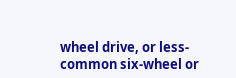wheel drive, or less-common six-wheel or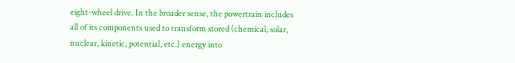eight-wheel drive. In the broader sense, the powertrain includes all of its components used to transform stored (chemical, solar, nuclear, kinetic, potential, etc.) energy into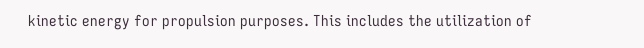kinetic energy for propulsion purposes. This includes the utilization of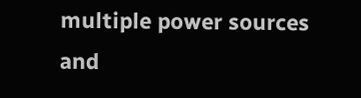multiple power sources and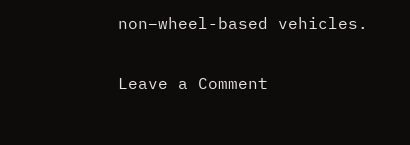non–wheel-based vehicles.

Leave a Comment